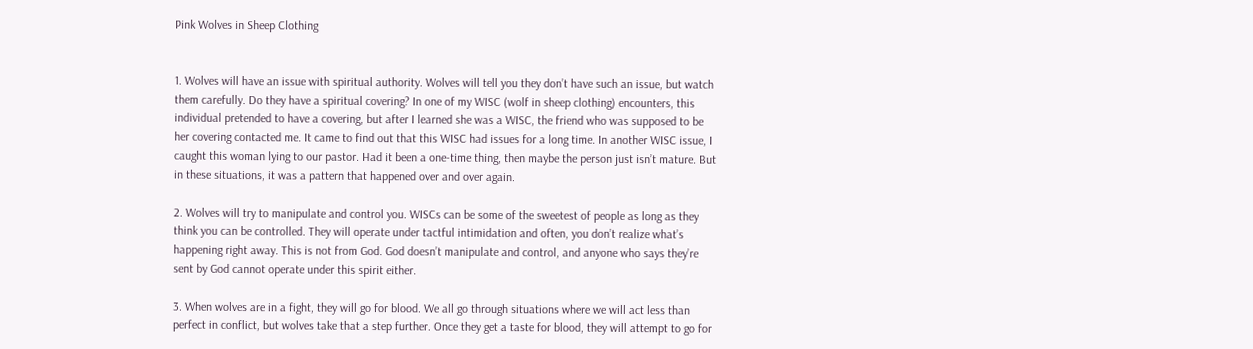Pink Wolves in Sheep Clothing


1. Wolves will have an issue with spiritual authority. Wolves will tell you they don’t have such an issue, but watch them carefully. Do they have a spiritual covering? In one of my WISC (wolf in sheep clothing) encounters, this individual pretended to have a covering, but after I learned she was a WISC, the friend who was supposed to be her covering contacted me. It came to find out that this WISC had issues for a long time. In another WISC issue, I caught this woman lying to our pastor. Had it been a one-time thing, then maybe the person just isn’t mature. But in these situations, it was a pattern that happened over and over again.

2. Wolves will try to manipulate and control you. WISCs can be some of the sweetest of people as long as they think you can be controlled. They will operate under tactful intimidation and often, you don’t realize what’s happening right away. This is not from God. God doesn’t manipulate and control, and anyone who says they’re sent by God cannot operate under this spirit either.

3. When wolves are in a fight, they will go for blood. We all go through situations where we will act less than perfect in conflict, but wolves take that a step further. Once they get a taste for blood, they will attempt to go for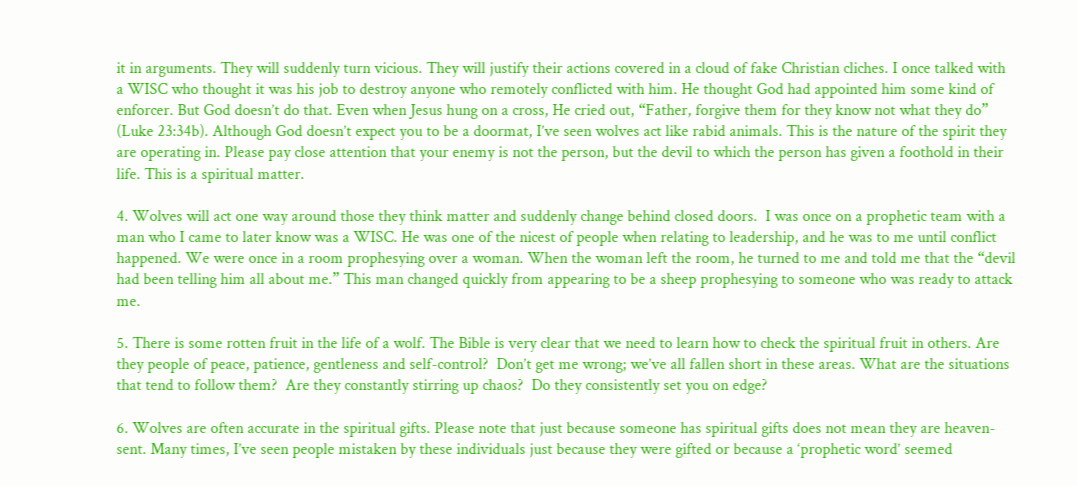it in arguments. They will suddenly turn vicious. They will justify their actions covered in a cloud of fake Christian cliches. I once talked with a WISC who thought it was his job to destroy anyone who remotely conflicted with him. He thought God had appointed him some kind of enforcer. But God doesn’t do that. Even when Jesus hung on a cross, He cried out, “Father, forgive them for they know not what they do” (Luke 23:34b). Although God doesn’t expect you to be a doormat, I’ve seen wolves act like rabid animals. This is the nature of the spirit they are operating in. Please pay close attention that your enemy is not the person, but the devil to which the person has given a foothold in their life. This is a spiritual matter.

4. Wolves will act one way around those they think matter and suddenly change behind closed doors.  I was once on a prophetic team with a man who I came to later know was a WISC. He was one of the nicest of people when relating to leadership, and he was to me until conflict happened. We were once in a room prophesying over a woman. When the woman left the room, he turned to me and told me that the “devil had been telling him all about me.” This man changed quickly from appearing to be a sheep prophesying to someone who was ready to attack me.

5. There is some rotten fruit in the life of a wolf. The Bible is very clear that we need to learn how to check the spiritual fruit in others. Are they people of peace, patience, gentleness and self-control?  Don’t get me wrong; we’ve all fallen short in these areas. What are the situations that tend to follow them?  Are they constantly stirring up chaos?  Do they consistently set you on edge?

6. Wolves are often accurate in the spiritual gifts. Please note that just because someone has spiritual gifts does not mean they are heaven-sent. Many times, I’ve seen people mistaken by these individuals just because they were gifted or because a ‘prophetic word’ seemed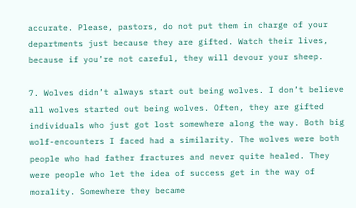accurate. Please, pastors, do not put them in charge of your departments just because they are gifted. Watch their lives, because if you’re not careful, they will devour your sheep.

7. Wolves didn’t always start out being wolves. I don’t believe all wolves started out being wolves. Often, they are gifted individuals who just got lost somewhere along the way. Both big wolf-encounters I faced had a similarity. The wolves were both people who had father fractures and never quite healed. They were people who let the idea of success get in the way of morality. Somewhere they became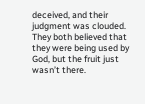deceived, and their judgment was clouded. They both believed that they were being used by God, but the fruit just wasn’t there.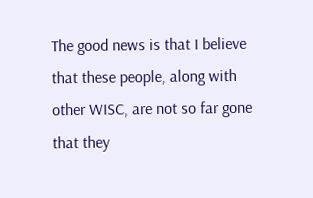The good news is that I believe that these people, along with other WISC, are not so far gone that they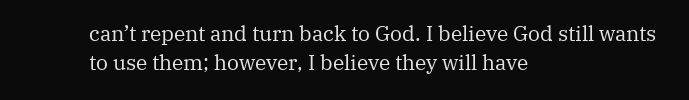can’t repent and turn back to God. I believe God still wants to use them; however, I believe they will have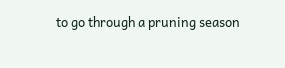to go through a pruning season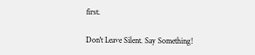first.

Don't Leave Silent. Say Something!